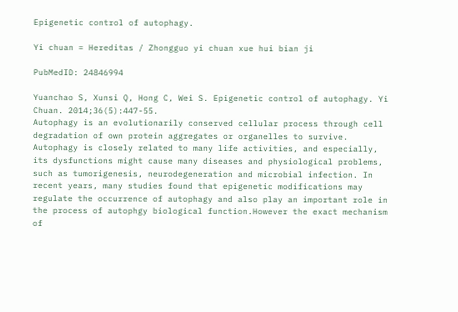Epigenetic control of autophagy.

Yi chuan = Hereditas / Zhongguo yi chuan xue hui bian ji

PubMedID: 24846994

Yuanchao S, Xunsi Q, Hong C, Wei S. Epigenetic control of autophagy. Yi Chuan. 2014;36(5):447-55.
Autophagy is an evolutionarily conserved cellular process through cell degradation of own protein aggregates or organelles to survive. Autophagy is closely related to many life activities, and especially, its dysfunctions might cause many diseases and physiological problems, such as tumorigenesis, neurodegeneration and microbial infection. In recent years, many studies found that epigenetic modifications may regulate the occurrence of autophagy and also play an important role in the process of autophgy biological function.However the exact mechanism of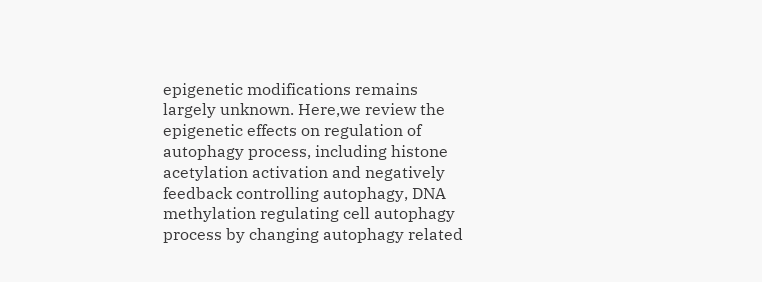epigenetic modifications remains largely unknown. Here,we review the epigenetic effects on regulation of autophagy process, including histone acetylation activation and negatively feedback controlling autophagy, DNA methylation regulating cell autophagy process by changing autophagy related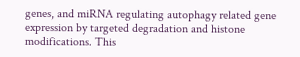genes, and miRNA regulating autophagy related gene expression by targeted degradation and histone modifications. This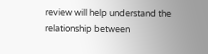review will help understand the relationship between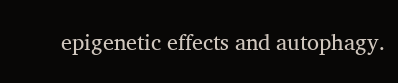epigenetic effects and autophagy.